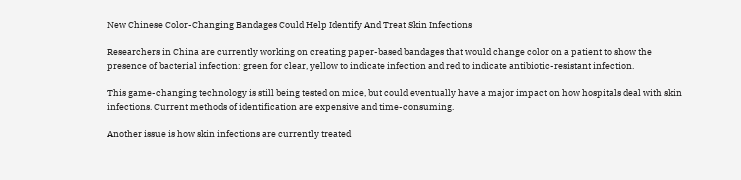New Chinese Color-Changing Bandages Could Help Identify And Treat Skin Infections

Researchers in China are currently working on creating paper-based bandages that would change color on a patient to show the presence of bacterial infection: green for clear, yellow to indicate infection and red to indicate antibiotic-resistant infection.

This game-changing technology is still being tested on mice, but could eventually have a major impact on how hospitals deal with skin infections. Current methods of identification are expensive and time-consuming.

Another issue is how skin infections are currently treated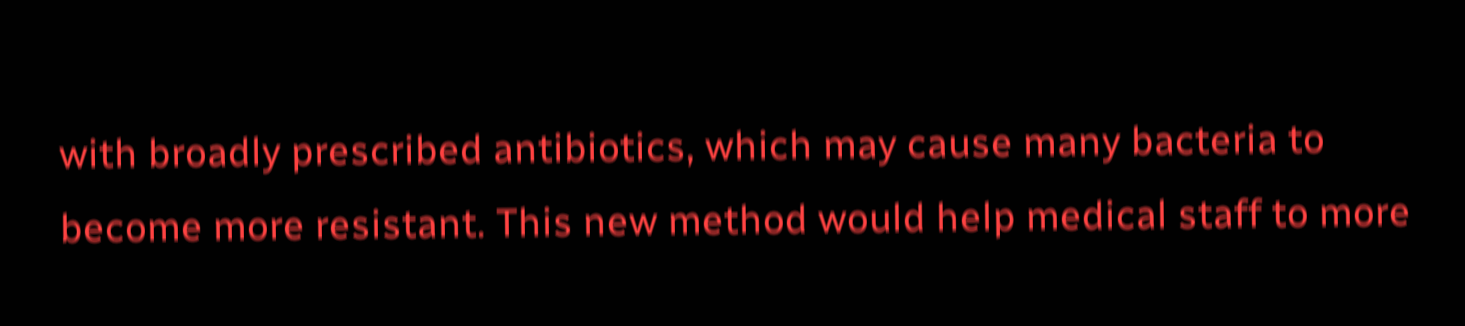with broadly prescribed antibiotics, which may cause many bacteria to become more resistant. This new method would help medical staff to more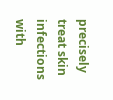precisely treat skin infections with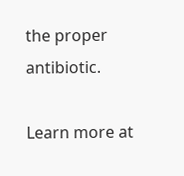the proper antibiotic.

Learn more at